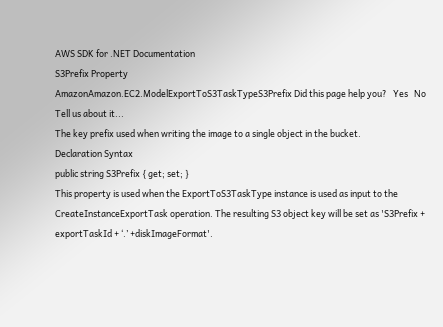AWS SDK for .NET Documentation
S3Prefix Property
AmazonAmazon.EC2.ModelExportToS3TaskTypeS3Prefix Did this page help you?   Yes   No    Tell us about it...
The key prefix used when writing the image to a single object in the bucket.
Declaration Syntax
public string S3Prefix { get; set; }
This property is used when the ExportToS3TaskType instance is used as input to the CreateInstanceExportTask operation. The resulting S3 object key will be set as 'S3Prefix + exportTaskId + ‘.’ +diskImageFormat'.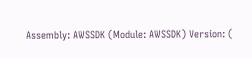Assembly: AWSSDK (Module: AWSSDK) Version: (